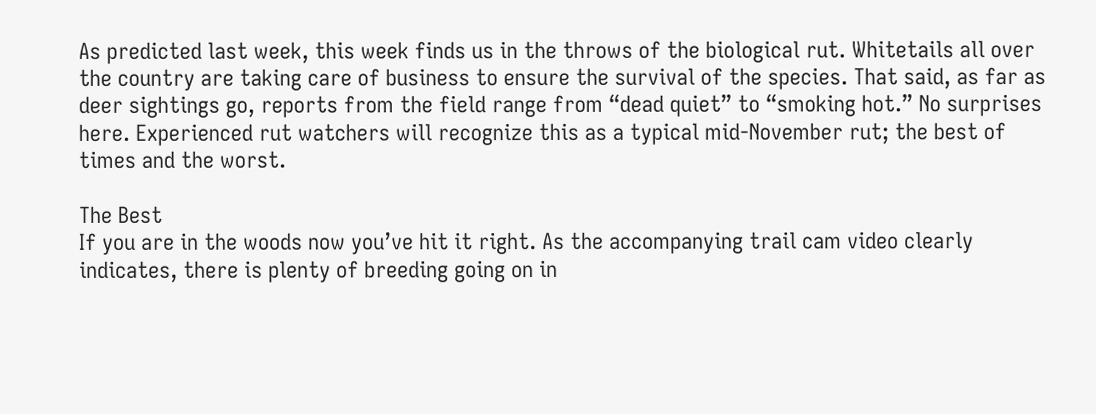As predicted last week, this week finds us in the throws of the biological rut. Whitetails all over the country are taking care of business to ensure the survival of the species. That said, as far as deer sightings go, reports from the field range from “dead quiet” to “smoking hot.” No surprises here. Experienced rut watchers will recognize this as a typical mid-November rut; the best of times and the worst.

The Best
If you are in the woods now you’ve hit it right. As the accompanying trail cam video clearly indicates, there is plenty of breeding going on in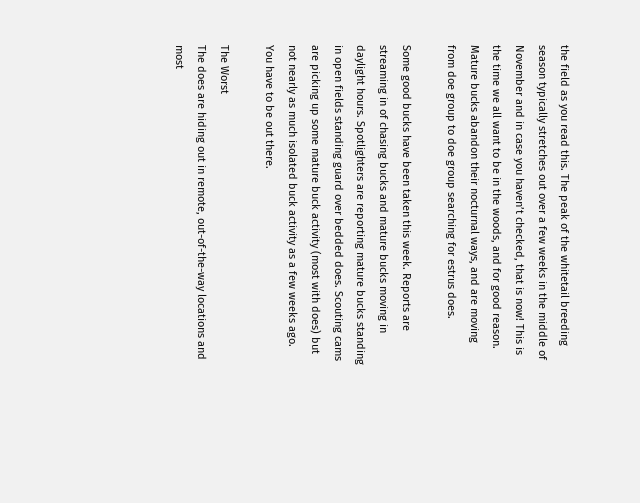the field as you read this. The peak of the whitetail breeding season typically stretches out over a few weeks in the middle of November and in case you haven’t checked, that is now! This is the time we all want to be in the woods, and for good reason. Mature bucks abandon their nocturnal ways, and are moving from doe group to doe group searching for estrus does.

Some good bucks have been taken this week. Reports are streaming in of chasing bucks and mature bucks moving in daylight hours. Spotlighters are reporting mature bucks standing in open fields standing guard over bedded does. Scouting cams are picking up some mature buck activity (most with does) but not nearly as much isolated buck activity as a few weeks ago. You have to be out there.

The Worst
The does are hiding out in remote, out-of-the-way locations and most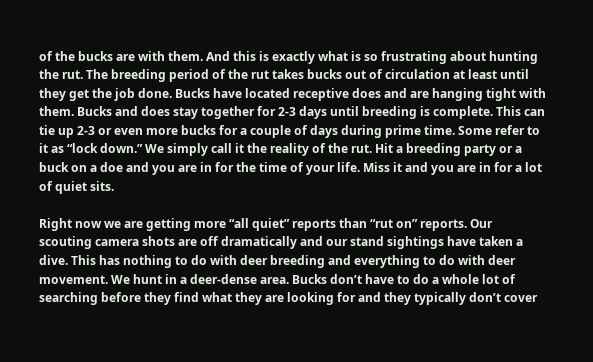of the bucks are with them. And this is exactly what is so frustrating about hunting the rut. The breeding period of the rut takes bucks out of circulation at least until they get the job done. Bucks have located receptive does and are hanging tight with them. Bucks and does stay together for 2-3 days until breeding is complete. This can tie up 2-3 or even more bucks for a couple of days during prime time. Some refer to it as “lock down.” We simply call it the reality of the rut. Hit a breeding party or a buck on a doe and you are in for the time of your life. Miss it and you are in for a lot of quiet sits.

Right now we are getting more “all quiet” reports than “rut on” reports. Our scouting camera shots are off dramatically and our stand sightings have taken a dive. This has nothing to do with deer breeding and everything to do with deer movement. We hunt in a deer-dense area. Bucks don’t have to do a whole lot of searching before they find what they are looking for and they typically don’t cover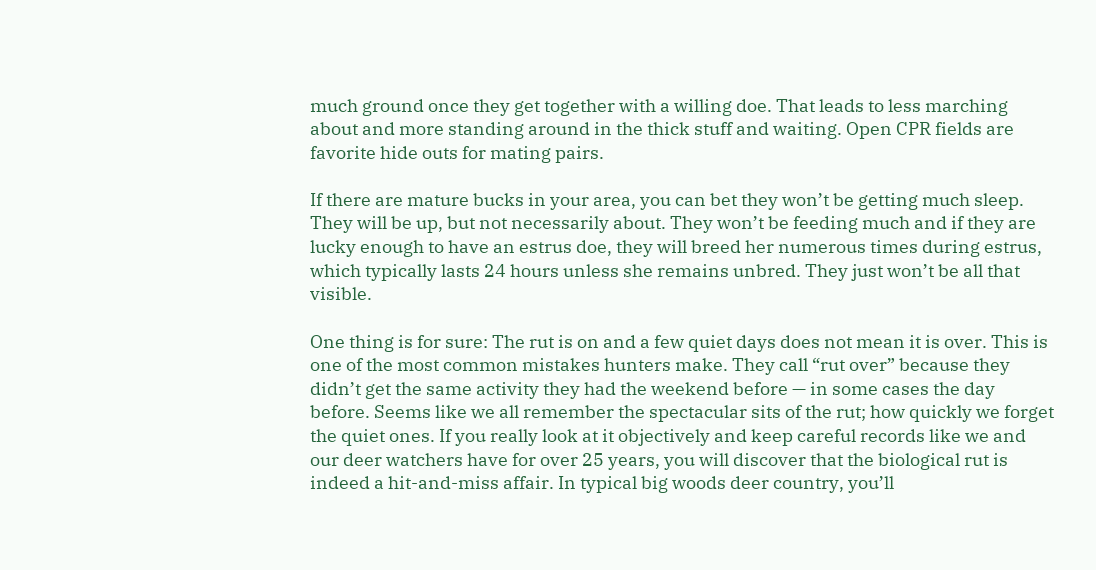much ground once they get together with a willing doe. That leads to less marching about and more standing around in the thick stuff and waiting. Open CPR fields are favorite hide outs for mating pairs.

If there are mature bucks in your area, you can bet they won’t be getting much sleep. They will be up, but not necessarily about. They won’t be feeding much and if they are lucky enough to have an estrus doe, they will breed her numerous times during estrus, which typically lasts 24 hours unless she remains unbred. They just won’t be all that visible.

One thing is for sure: The rut is on and a few quiet days does not mean it is over. This is one of the most common mistakes hunters make. They call “rut over” because they didn’t get the same activity they had the weekend before — in some cases the day before. Seems like we all remember the spectacular sits of the rut; how quickly we forget the quiet ones. If you really look at it objectively and keep careful records like we and our deer watchers have for over 25 years, you will discover that the biological rut is indeed a hit-and-miss affair. In typical big woods deer country, you’ll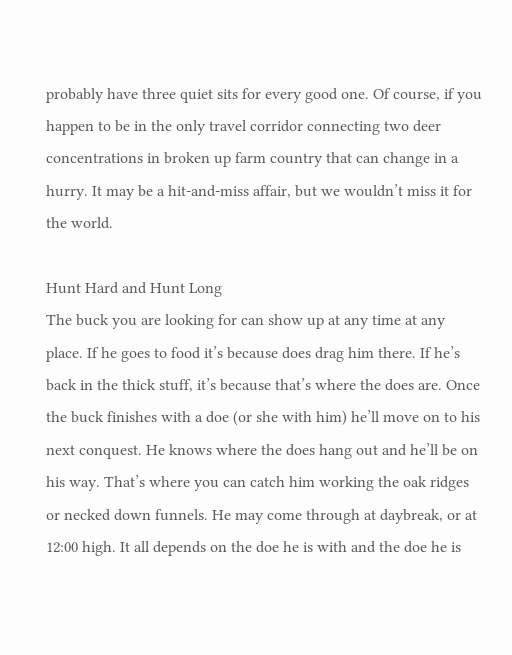probably have three quiet sits for every good one. Of course, if you happen to be in the only travel corridor connecting two deer concentrations in broken up farm country that can change in a hurry. It may be a hit-and-miss affair, but we wouldn’t miss it for the world.

Hunt Hard and Hunt Long
The buck you are looking for can show up at any time at any place. If he goes to food it’s because does drag him there. If he’s back in the thick stuff, it’s because that’s where the does are. Once the buck finishes with a doe (or she with him) he’ll move on to his next conquest. He knows where the does hang out and he’ll be on his way. That’s where you can catch him working the oak ridges or necked down funnels. He may come through at daybreak, or at 12:00 high. It all depends on the doe he is with and the doe he is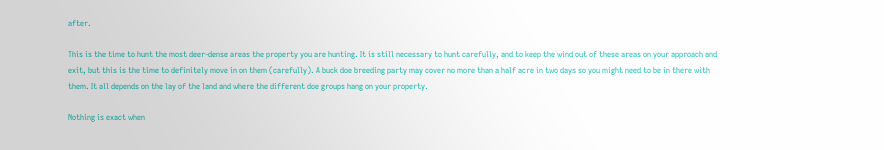after.

This is the time to hunt the most deer-dense areas the property you are hunting. It is still necessary to hunt carefully, and to keep the wind out of these areas on your approach and exit, but this is the time to definitely move in on them (carefully). A buck doe breeding party may cover no more than a half acre in two days so you might need to be in there with them. It all depends on the lay of the land and where the different doe groups hang on your property.

Nothing is exact when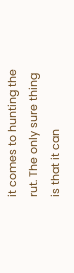it comes to hunting the rut. The only sure thing is that it can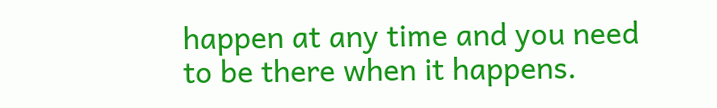happen at any time and you need to be there when it happens.